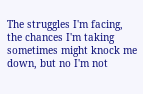The struggles I'm facing, the chances I'm taking sometimes might knock me down, but no I'm not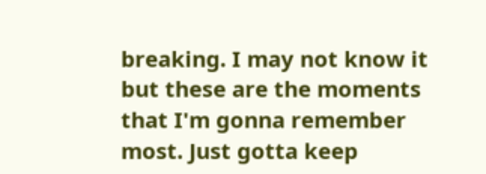breaking. I may not know it but these are the moments that I'm gonna remember most. Just gotta keep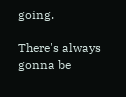going.

There's always gonna be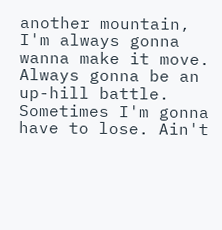another mountain, I'm always gonna wanna make it move. Always gonna be an up-hill battle. Sometimes I'm gonna have to lose. Ain't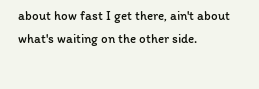about how fast I get there, ain't about what's waiting on the other side.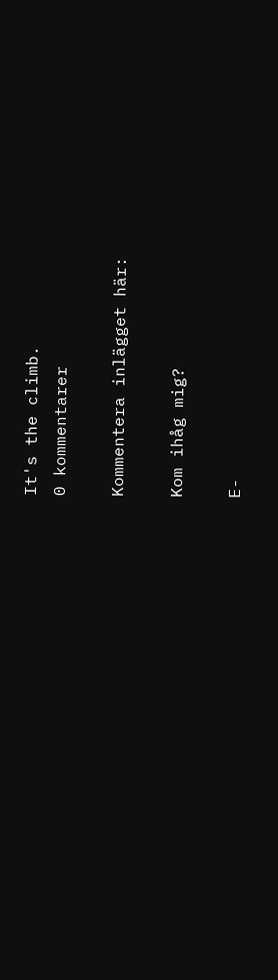It's the climb.
0 kommentarer

Kommentera inlägget här:

Kom ihåg mig?

E-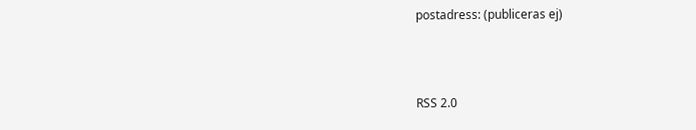postadress: (publiceras ej)



RSS 2.0